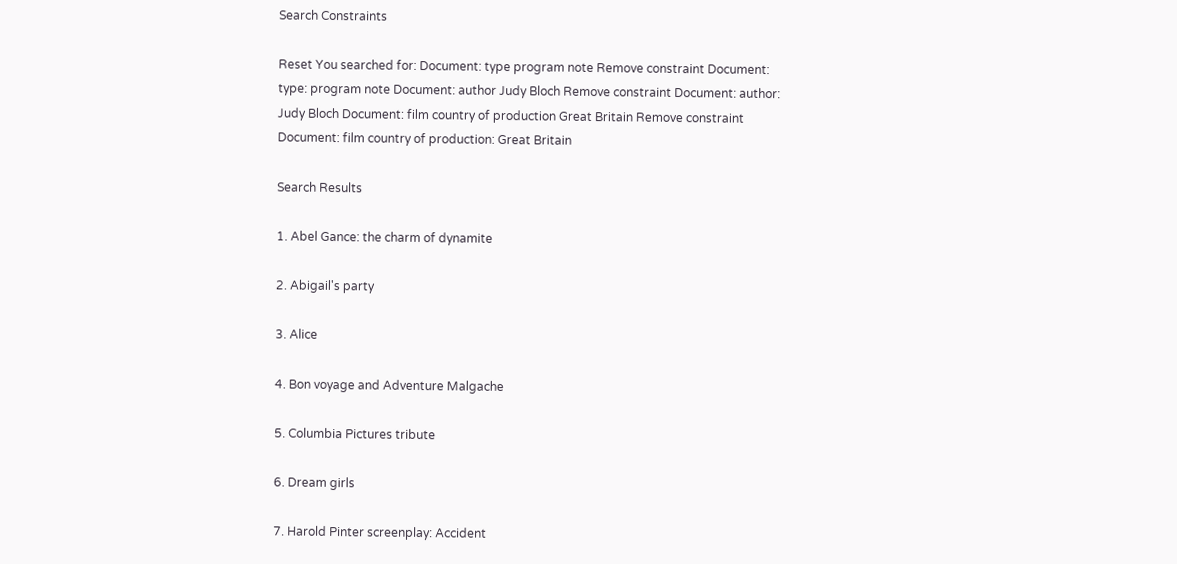Search Constraints

Reset You searched for: Document: type program note Remove constraint Document: type: program note Document: author Judy Bloch Remove constraint Document: author: Judy Bloch Document: film country of production Great Britain Remove constraint Document: film country of production: Great Britain

Search Results

1. Abel Gance: the charm of dynamite

2. Abigail's party

3. Alice

4. Bon voyage and Adventure Malgache

5. Columbia Pictures tribute

6. Dream girls

7. Harold Pinter screenplay: Accident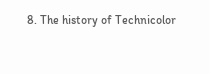8. The history of Technicolor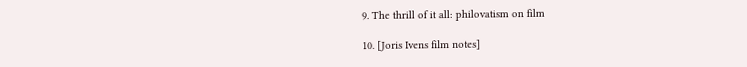9. The thrill of it all: philovatism on film

10. [Joris Ivens film notes]